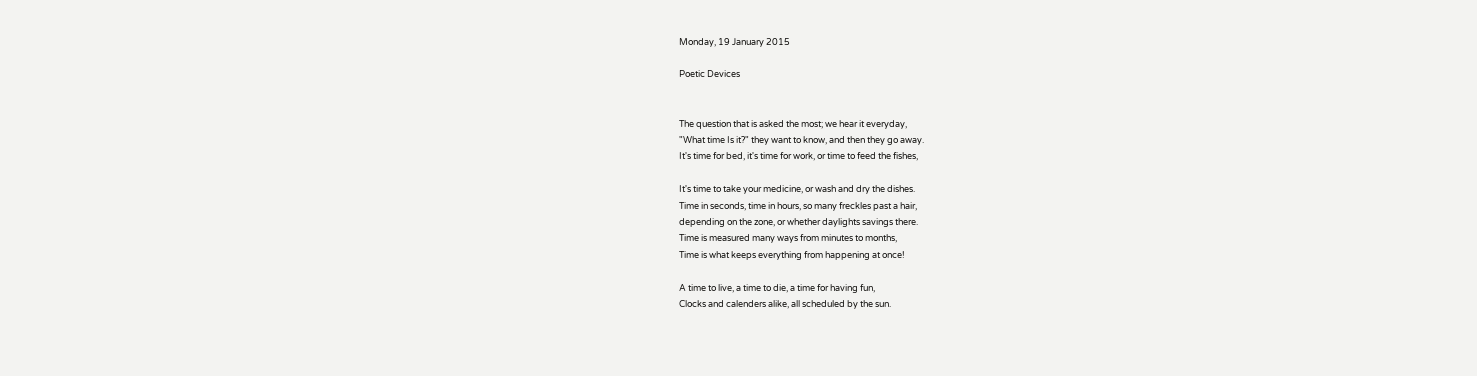Monday, 19 January 2015

Poetic Devices


The question that is asked the most; we hear it everyday,
"What time Is it?" they want to know, and then they go away.
It's time for bed, it's time for work, or time to feed the fishes,

It's time to take your medicine, or wash and dry the dishes.
Time in seconds, time in hours, so many freckles past a hair,
depending on the zone, or whether daylights savings there.
Time is measured many ways from minutes to months,
Time is what keeps everything from happening at once!

A time to live, a time to die, a time for having fun,
Clocks and calenders alike, all scheduled by the sun.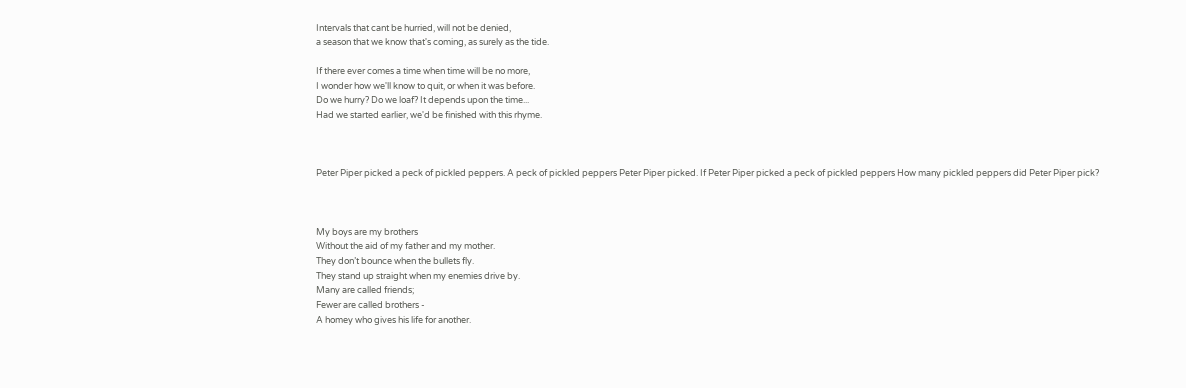Intervals that cant be hurried, will not be denied,
a season that we know that's coming, as surely as the tide.

If there ever comes a time when time will be no more,
I wonder how we'll know to quit, or when it was before.
Do we hurry? Do we loaf? It depends upon the time...
Had we started earlier, we'd be finished with this rhyme.



Peter Piper picked a peck of pickled peppers. A peck of pickled peppers Peter Piper picked. If Peter Piper picked a peck of pickled peppers How many pickled peppers did Peter Piper pick?



My boys are my brothers
Without the aid of my father and my mother.
They don’t bounce when the bullets fly.
They stand up straight when my enemies drive by.
Many are called friends;
Fewer are called brothers -
A homey who gives his life for another.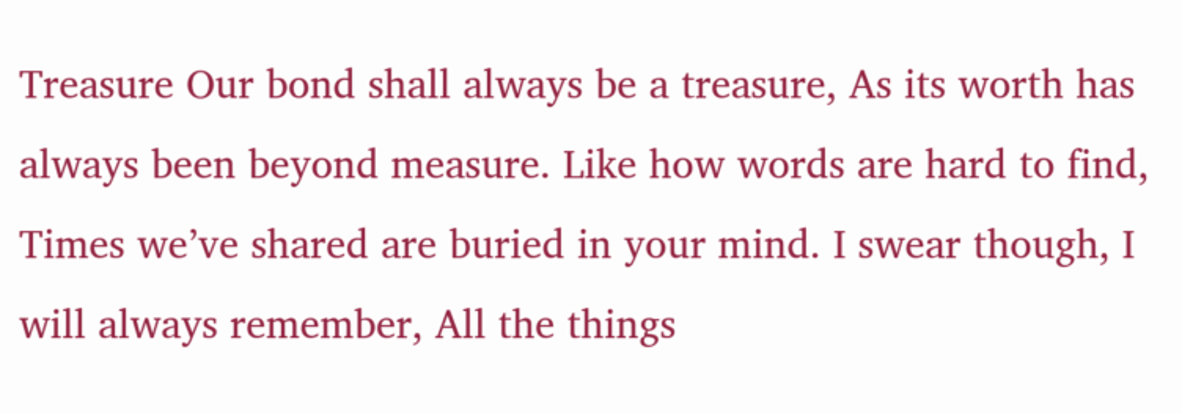Treasure Our bond shall always be a treasure, As its worth has always been beyond measure. Like how words are hard to find, Times we’ve shared are buried in your mind. I swear though, I will always remember, All the things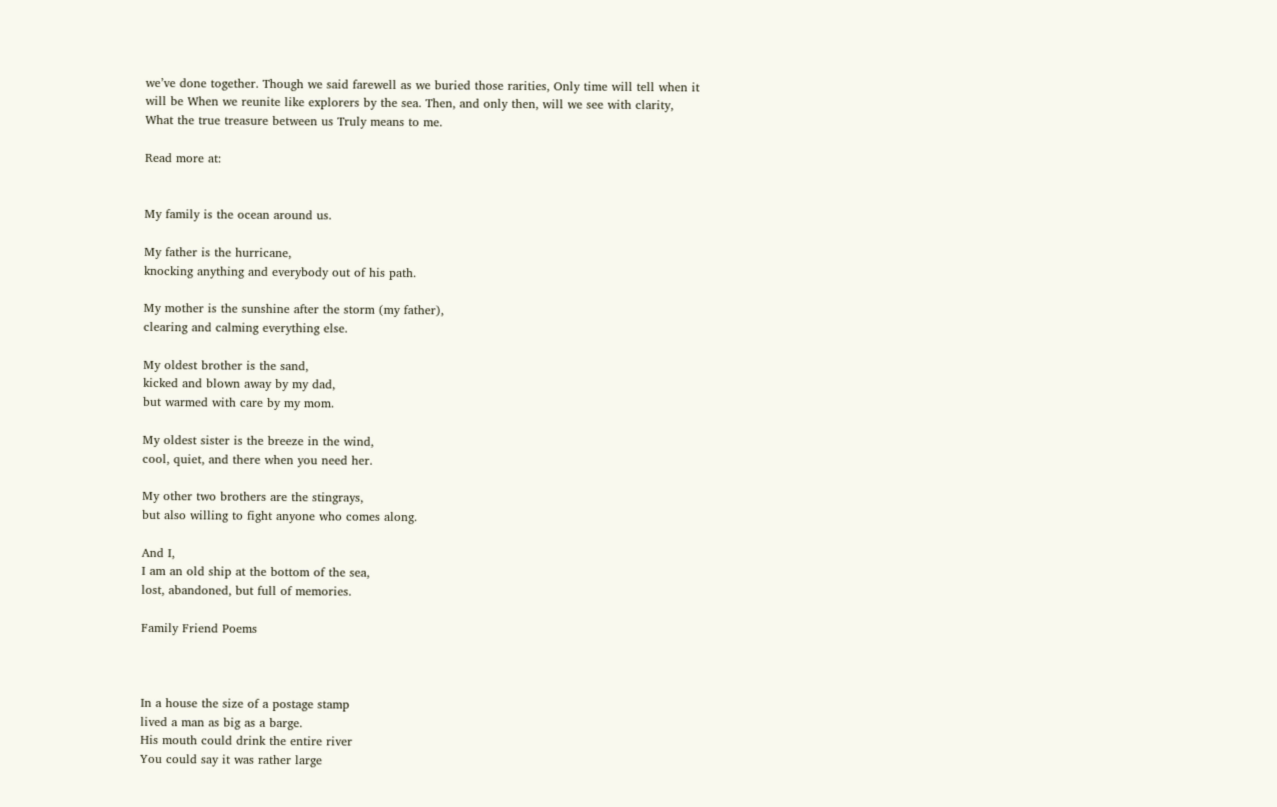we’ve done together. Though we said farewell as we buried those rarities, Only time will tell when it will be When we reunite like explorers by the sea. Then, and only then, will we see with clarity, What the true treasure between us Truly means to me.

Read more at:


My family is the ocean around us.

My father is the hurricane,
knocking anything and everybody out of his path.

My mother is the sunshine after the storm (my father),
clearing and calming everything else.

My oldest brother is the sand,
kicked and blown away by my dad,
but warmed with care by my mom.

My oldest sister is the breeze in the wind,
cool, quiet, and there when you need her.

My other two brothers are the stingrays,
but also willing to fight anyone who comes along.

And I,
I am an old ship at the bottom of the sea,
lost, abandoned, but full of memories.

Family Friend Poems



In a house the size of a postage stamp
lived a man as big as a barge.
His mouth could drink the entire river
You could say it was rather large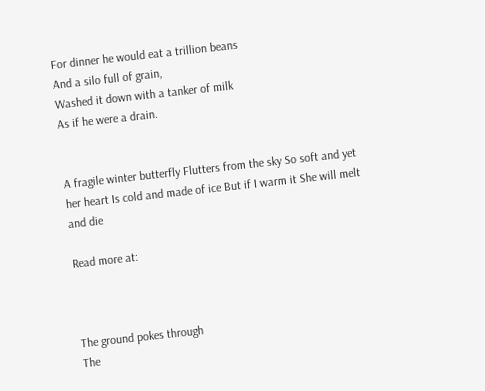For dinner he would eat a trillion beans
And a silo full of grain,
Washed it down with a tanker of milk
As if he were a drain.


A fragile winter butterfly Flutters from the sky So soft and yet her heart Is cold and made of ice But if I warm it She will melt and die

Read more at:



The ground pokes through
The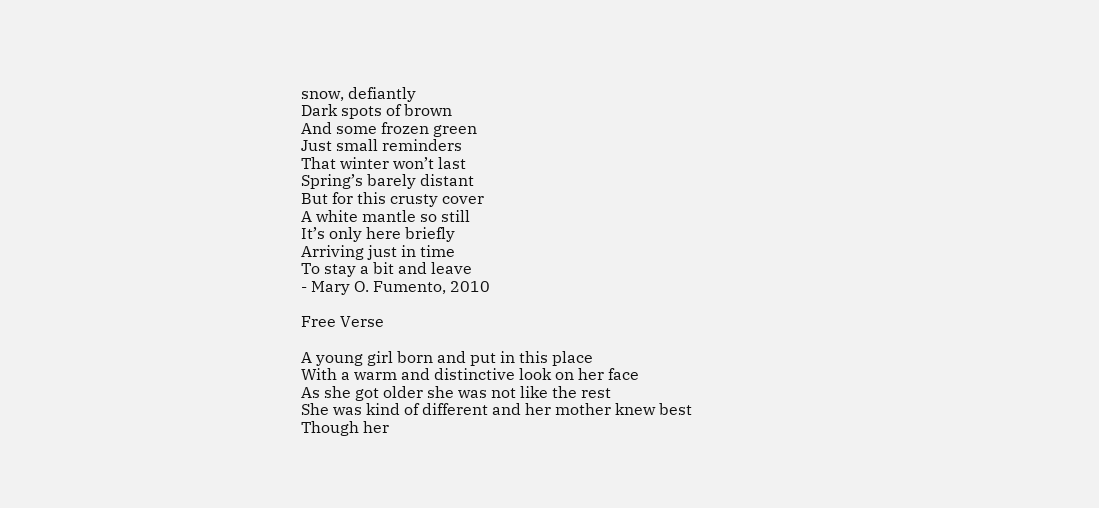snow, defiantly
Dark spots of brown
And some frozen green
Just small reminders
That winter won’t last
Spring’s barely distant
But for this crusty cover
A white mantle so still
It’s only here briefly
Arriving just in time
To stay a bit and leave
- Mary O. Fumento, 2010

Free Verse

A young girl born and put in this place
With a warm and distinctive look on her face
As she got older she was not like the rest
She was kind of different and her mother knew best
Though her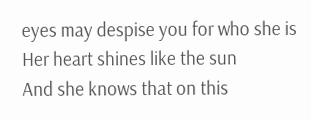eyes may despise you for who she is
Her heart shines like the sun
And she knows that on this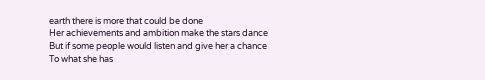earth there is more that could be done
Her achievements and ambition make the stars dance
But if some people would listen and give her a chance
To what she has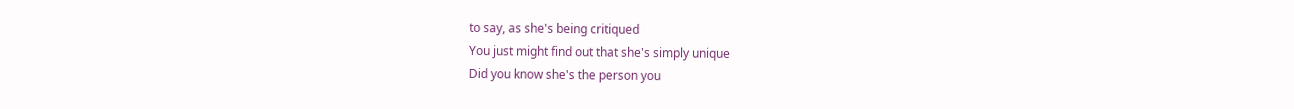to say, as she's being critiqued
You just might find out that she's simply unique
Did you know she's the person you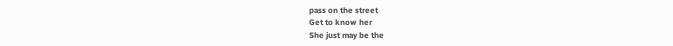pass on the street
Get to know her
She just may be the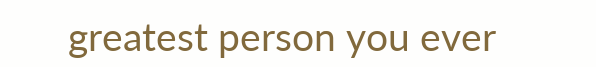greatest person you ever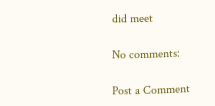did meet

No comments:

Post a Comment